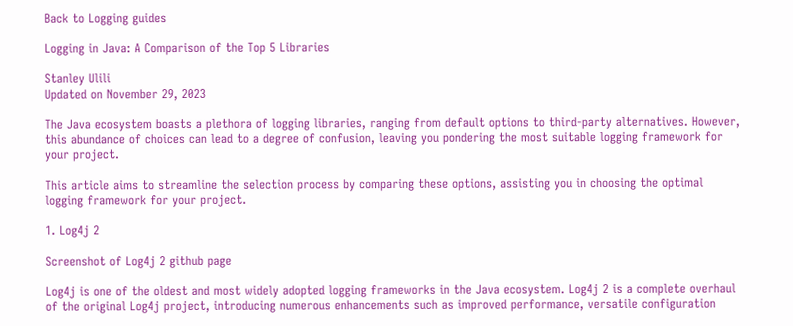Back to Logging guides

Logging in Java: A Comparison of the Top 5 Libraries

Stanley Ulili
Updated on November 29, 2023

The Java ecosystem boasts a plethora of logging libraries, ranging from default options to third-party alternatives. However, this abundance of choices can lead to a degree of confusion, leaving you pondering the most suitable logging framework for your project.

This article aims to streamline the selection process by comparing these options, assisting you in choosing the optimal logging framework for your project.

1. Log4j 2

Screenshot of Log4j 2 github page

Log4j is one of the oldest and most widely adopted logging frameworks in the Java ecosystem. Log4j 2 is a complete overhaul of the original Log4j project, introducing numerous enhancements such as improved performance, versatile configuration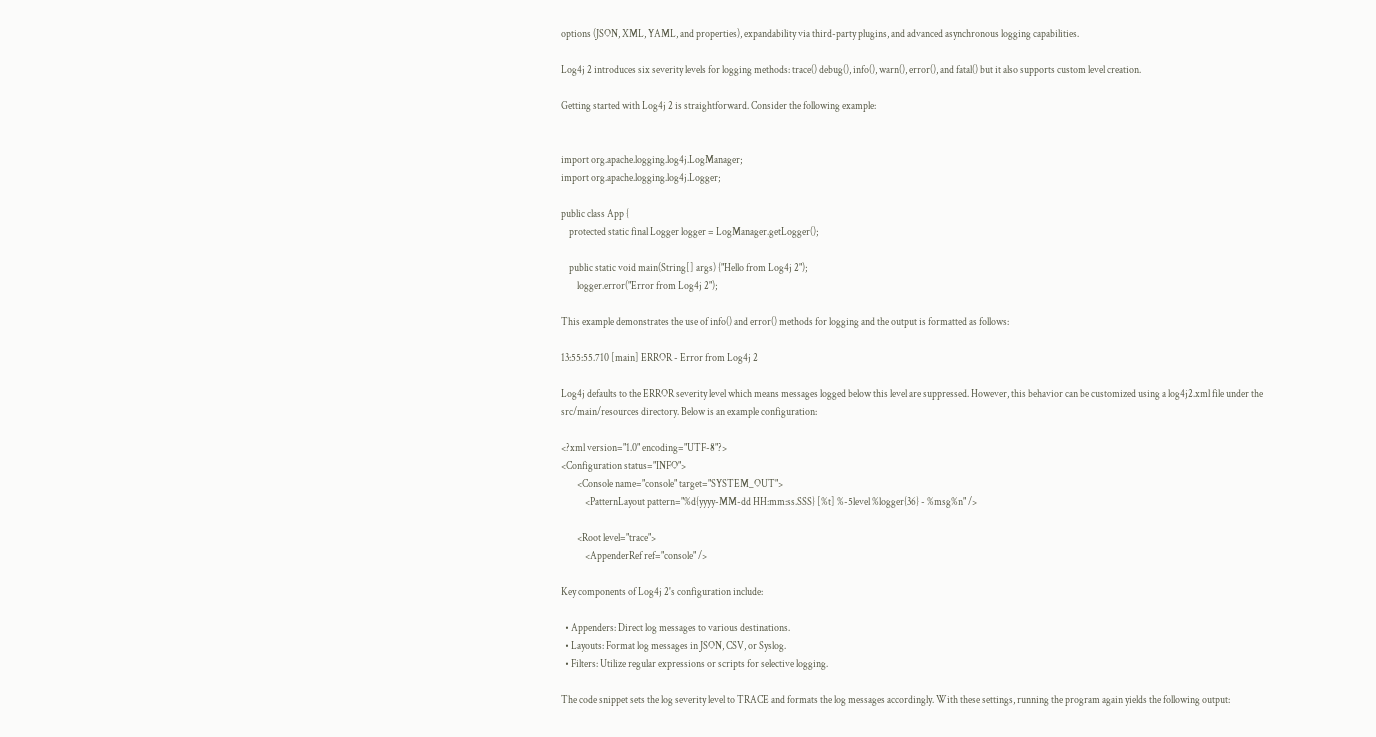options (JSON, XML, YAML, and properties), expandability via third-party plugins, and advanced asynchronous logging capabilities.

Log4j 2 introduces six severity levels for logging methods: trace() debug(), info(), warn(), error(), and fatal() but it also supports custom level creation.

Getting started with Log4j 2 is straightforward. Consider the following example:


import org.apache.logging.log4j.LogManager;
import org.apache.logging.log4j.Logger;

public class App {
    protected static final Logger logger = LogManager.getLogger();

    public static void main(String[] args) {"Hello from Log4j 2");
        logger.error("Error from Log4j 2");

This example demonstrates the use of info() and error() methods for logging and the output is formatted as follows:

13:55:55.710 [main] ERROR - Error from Log4j 2

Log4j defaults to the ERROR severity level which means messages logged below this level are suppressed. However, this behavior can be customized using a log4j2.xml file under the src/main/resources directory. Below is an example configuration:

<?xml version="1.0" encoding="UTF-8"?>
<Configuration status="INFO">
        <Console name="console" target="SYSTEM_OUT">
            <PatternLayout pattern="%d{yyyy-MM-dd HH:mm:ss.SSS} [%t] %-5level %logger{36} - %msg%n" />

        <Root level="trace">
            <AppenderRef ref="console" />

Key components of Log4j 2's configuration include:

  • Appenders: Direct log messages to various destinations.
  • Layouts: Format log messages in JSON, CSV, or Syslog.
  • Filters: Utilize regular expressions or scripts for selective logging.

The code snippet sets the log severity level to TRACE and formats the log messages accordingly. With these settings, running the program again yields the following output: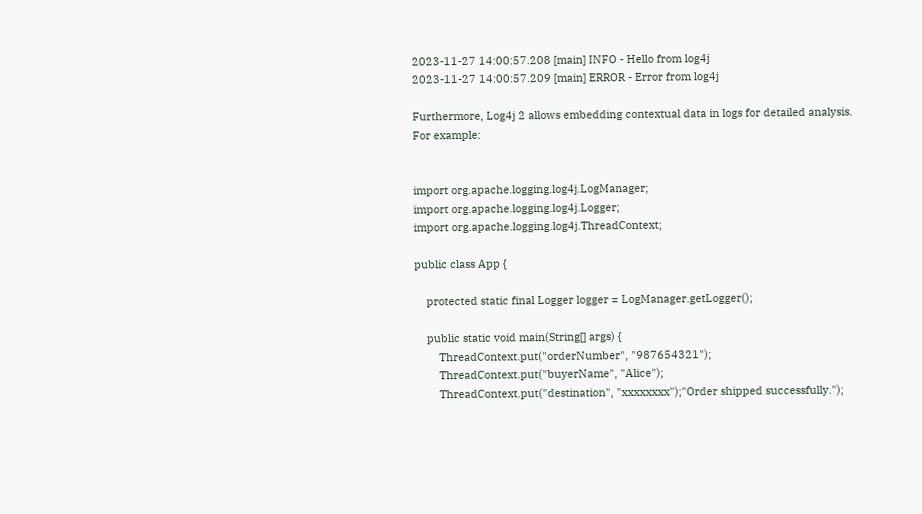2023-11-27 14:00:57.208 [main] INFO - Hello from log4j
2023-11-27 14:00:57.209 [main] ERROR - Error from log4j

Furthermore, Log4j 2 allows embedding contextual data in logs for detailed analysis. For example:


import org.apache.logging.log4j.LogManager;
import org.apache.logging.log4j.Logger;
import org.apache.logging.log4j.ThreadContext;

public class App {

    protected static final Logger logger = LogManager.getLogger();

    public static void main(String[] args) {
        ThreadContext.put("orderNumber", "987654321");
        ThreadContext.put("buyerName", "Alice");
        ThreadContext.put("destination", "xxxxxxxx");"Order shipped successfully.");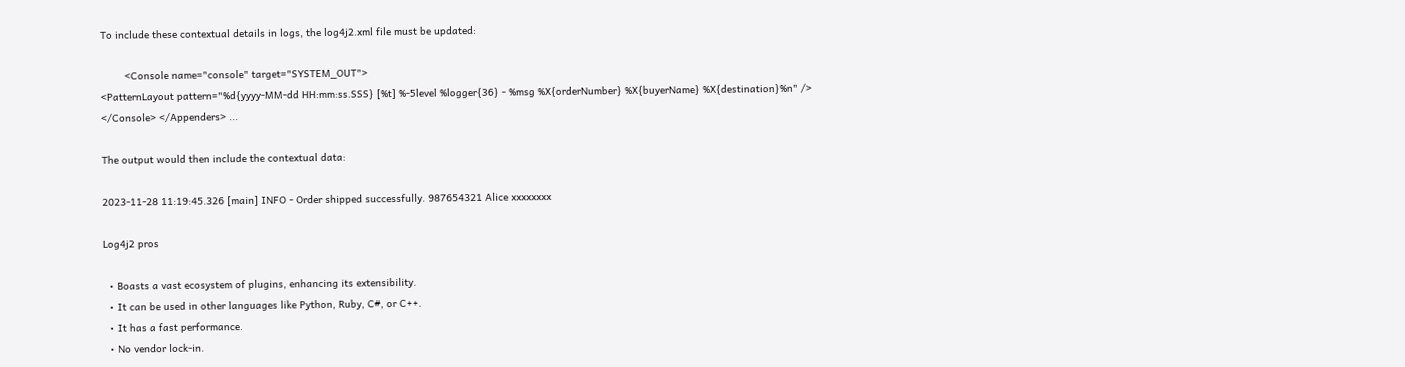To include these contextual details in logs, the log4j2.xml file must be updated:

        <Console name="console" target="SYSTEM_OUT">
<PatternLayout pattern="%d{yyyy-MM-dd HH:mm:ss.SSS} [%t] %-5level %logger{36} - %msg %X{orderNumber} %X{buyerName} %X{destination}%n" />
</Console> </Appenders> ...

The output would then include the contextual data:

2023-11-28 11:19:45.326 [main] INFO - Order shipped successfully. 987654321 Alice xxxxxxxx

Log4j2 pros

  • Boasts a vast ecosystem of plugins, enhancing its extensibility.
  • It can be used in other languages like Python, Ruby, C#, or C++.
  • It has a fast performance.
  • No vendor lock-in.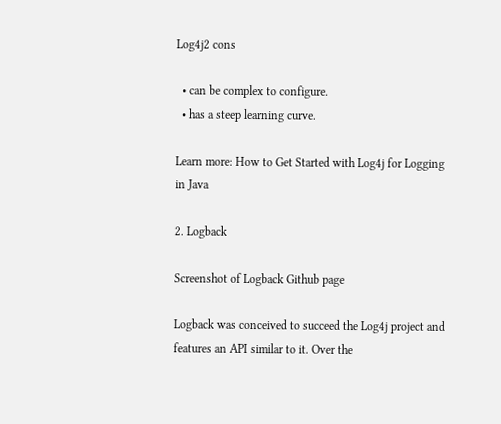Log4j2 cons

  • can be complex to configure.
  • has a steep learning curve.

Learn more: How to Get Started with Log4j for Logging in Java

2. Logback

Screenshot of Logback Github page

Logback was conceived to succeed the Log4j project and features an API similar to it. Over the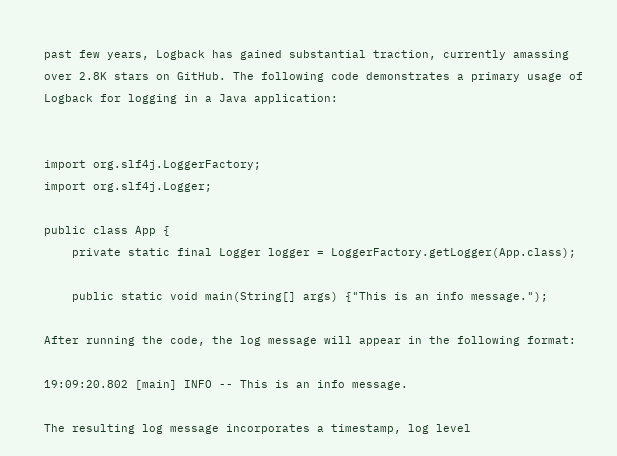past few years, Logback has gained substantial traction, currently amassing over 2.8K stars on GitHub. The following code demonstrates a primary usage of Logback for logging in a Java application:


import org.slf4j.LoggerFactory;
import org.slf4j.Logger;

public class App {
    private static final Logger logger = LoggerFactory.getLogger(App.class);

    public static void main(String[] args) {"This is an info message.");

After running the code, the log message will appear in the following format:

19:09:20.802 [main] INFO -- This is an info message.

The resulting log message incorporates a timestamp, log level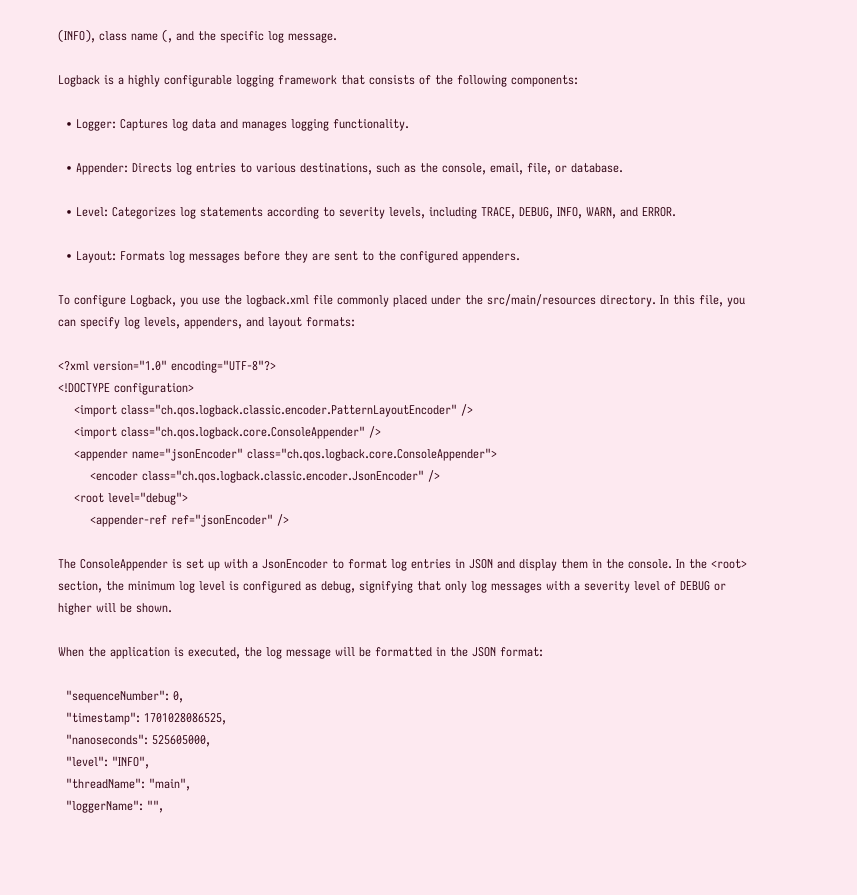(INFO), class name (, and the specific log message.

Logback is a highly configurable logging framework that consists of the following components:

  • Logger: Captures log data and manages logging functionality.

  • Appender: Directs log entries to various destinations, such as the console, email, file, or database.

  • Level: Categorizes log statements according to severity levels, including TRACE, DEBUG, INFO, WARN, and ERROR.

  • Layout: Formats log messages before they are sent to the configured appenders.

To configure Logback, you use the logback.xml file commonly placed under the src/main/resources directory. In this file, you can specify log levels, appenders, and layout formats:

<?xml version="1.0" encoding="UTF-8"?>
<!DOCTYPE configuration>
    <import class="ch.qos.logback.classic.encoder.PatternLayoutEncoder" />
    <import class="ch.qos.logback.core.ConsoleAppender" />
    <appender name="jsonEncoder" class="ch.qos.logback.core.ConsoleAppender">
        <encoder class="ch.qos.logback.classic.encoder.JsonEncoder" />
    <root level="debug">
        <appender-ref ref="jsonEncoder" />

The ConsoleAppender is set up with a JsonEncoder to format log entries in JSON and display them in the console. In the <root> section, the minimum log level is configured as debug, signifying that only log messages with a severity level of DEBUG or higher will be shown.

When the application is executed, the log message will be formatted in the JSON format:

  "sequenceNumber": 0,
  "timestamp": 1701028086525,
  "nanoseconds": 525605000,
  "level": "INFO",
  "threadName": "main",
  "loggerName": "",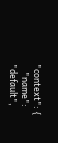"context": {
    "name": "default",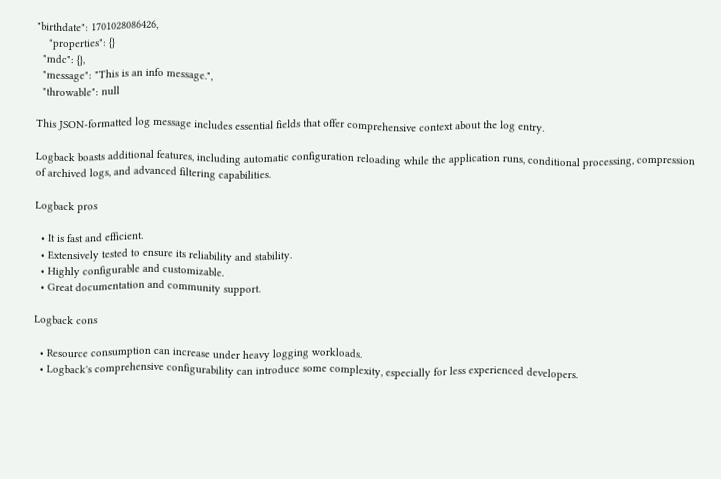"birthdate": 1701028086426,
    "properties": {}
  "mdc": {},
  "message": "This is an info message.",
  "throwable": null

This JSON-formatted log message includes essential fields that offer comprehensive context about the log entry.

Logback boasts additional features, including automatic configuration reloading while the application runs, conditional processing, compression of archived logs, and advanced filtering capabilities.

Logback pros

  • It is fast and efficient.
  • Extensively tested to ensure its reliability and stability.
  • Highly configurable and customizable.
  • Great documentation and community support.

Logback cons

  • Resource consumption can increase under heavy logging workloads.
  • Logback's comprehensive configurability can introduce some complexity, especially for less experienced developers.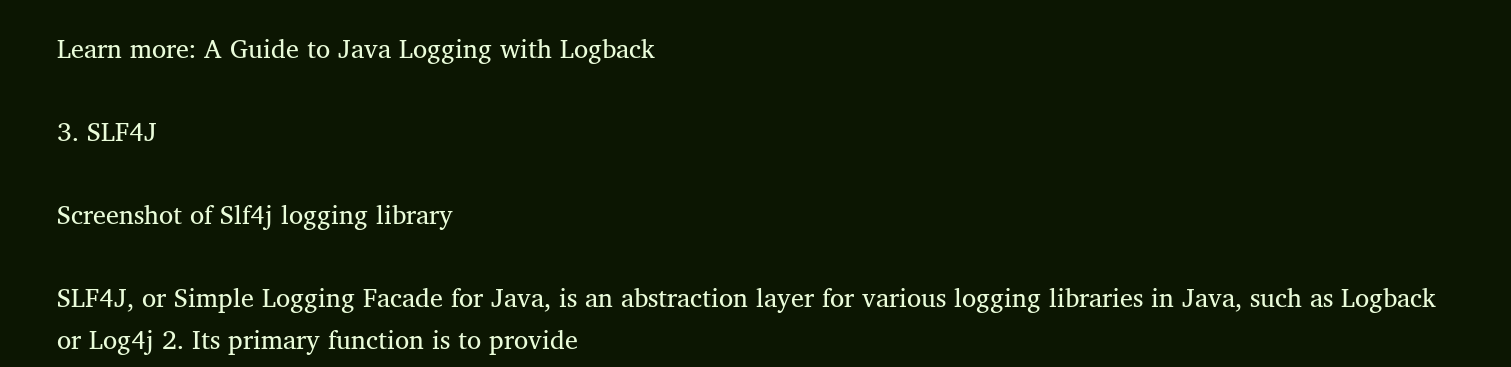Learn more: A Guide to Java Logging with Logback

3. SLF4J

Screenshot of Slf4j logging library

SLF4J, or Simple Logging Facade for Java, is an abstraction layer for various logging libraries in Java, such as Logback or Log4j 2. Its primary function is to provide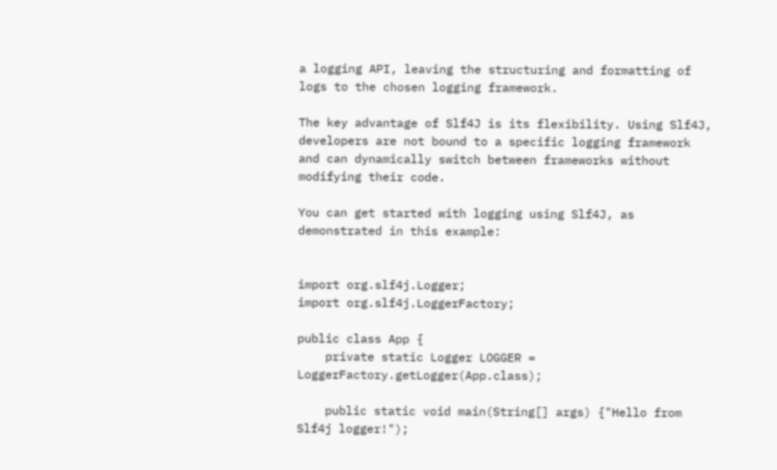a logging API, leaving the structuring and formatting of logs to the chosen logging framework.

The key advantage of Slf4J is its flexibility. Using Slf4J, developers are not bound to a specific logging framework and can dynamically switch between frameworks without modifying their code.

You can get started with logging using Slf4J, as demonstrated in this example:


import org.slf4j.Logger;
import org.slf4j.LoggerFactory;

public class App {
    private static Logger LOGGER = LoggerFactory.getLogger(App.class);

    public static void main(String[] args) {"Hello from Slf4j logger!");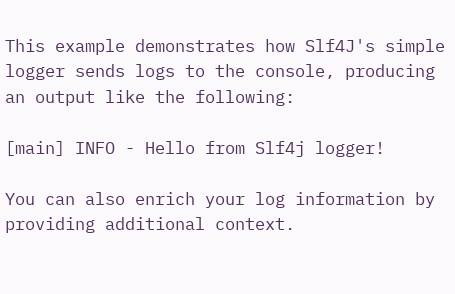This example demonstrates how Slf4J's simple logger sends logs to the console, producing an output like the following:

[main] INFO - Hello from Slf4j logger!

You can also enrich your log information by providing additional context.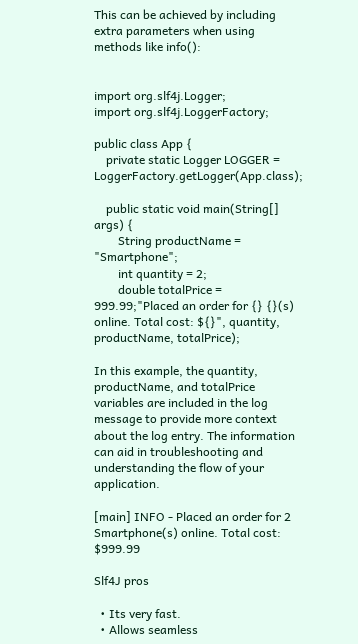This can be achieved by including extra parameters when using methods like info():


import org.slf4j.Logger;
import org.slf4j.LoggerFactory;

public class App {
    private static Logger LOGGER = LoggerFactory.getLogger(App.class);

    public static void main(String[] args) {
        String productName = "Smartphone";
        int quantity = 2;
        double totalPrice = 999.99;"Placed an order for {} {}(s) online. Total cost: ${}", quantity, productName, totalPrice);

In this example, the quantity, productName, and totalPrice variables are included in the log message to provide more context about the log entry. The information can aid in troubleshooting and understanding the flow of your application.

[main] INFO - Placed an order for 2 Smartphone(s) online. Total cost: $999.99

Slf4J pros

  • Its very fast.
  • Allows seamless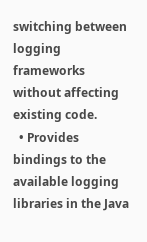switching between logging frameworks without affecting existing code.
  • Provides bindings to the available logging libraries in the Java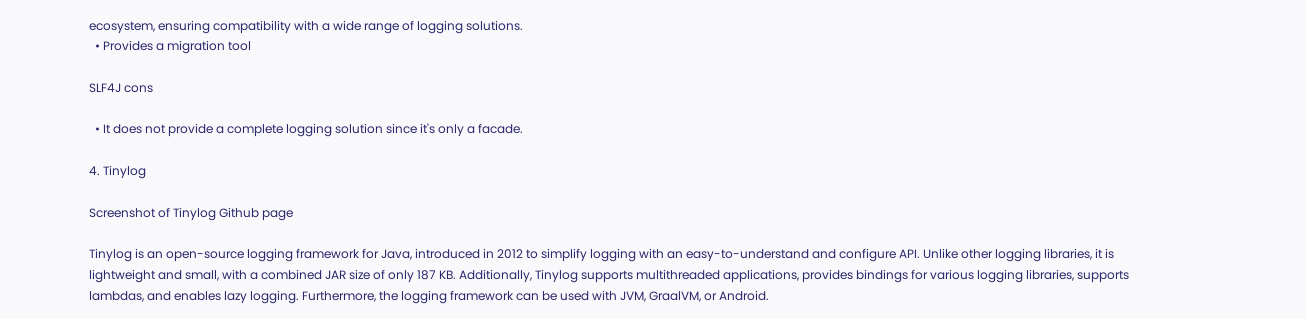ecosystem, ensuring compatibility with a wide range of logging solutions.
  • Provides a migration tool

SLF4J cons

  • It does not provide a complete logging solution since it's only a facade.

4. Tinylog

Screenshot of Tinylog Github page

Tinylog is an open-source logging framework for Java, introduced in 2012 to simplify logging with an easy-to-understand and configure API. Unlike other logging libraries, it is lightweight and small, with a combined JAR size of only 187 KB. Additionally, Tinylog supports multithreaded applications, provides bindings for various logging libraries, supports lambdas, and enables lazy logging. Furthermore, the logging framework can be used with JVM, GraalVM, or Android.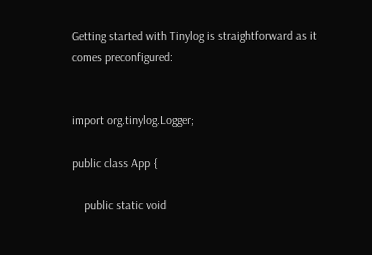Getting started with Tinylog is straightforward as it comes preconfigured:


import org.tinylog.Logger;

public class App {

    public static void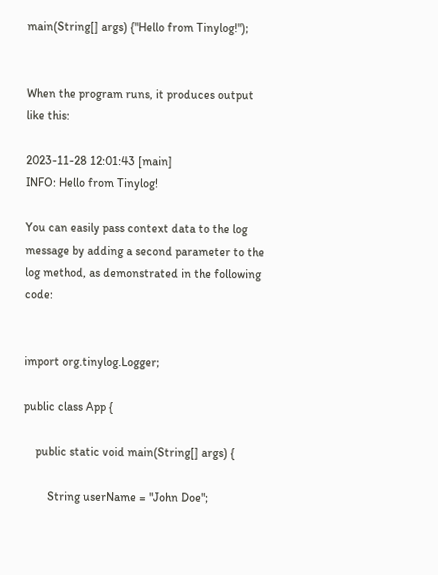main(String[] args) {"Hello from Tinylog!");


When the program runs, it produces output like this:

2023-11-28 12:01:43 [main]
INFO: Hello from Tinylog!

You can easily pass context data to the log message by adding a second parameter to the log method, as demonstrated in the following code:


import org.tinylog.Logger;

public class App {

    public static void main(String[] args) {

        String userName = "John Doe";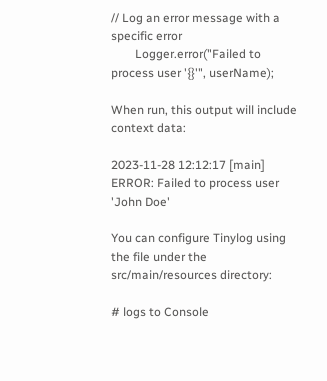// Log an error message with a specific error
        Logger.error("Failed to process user '{}'", userName);

When run, this output will include context data:

2023-11-28 12:12:17 [main]
ERROR: Failed to process user 'John Doe'

You can configure Tinylog using the file under the src/main/resources directory:

# logs to Console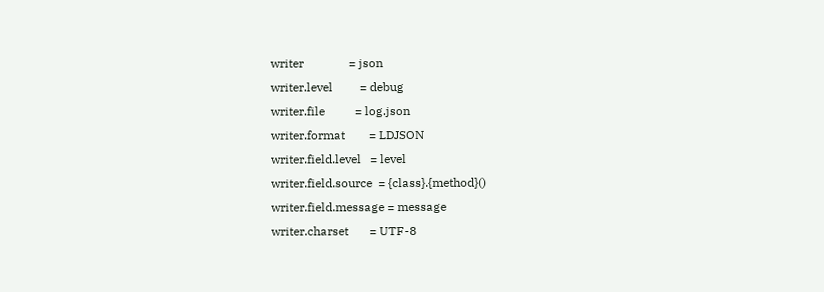writer               = json
writer.level         = debug
writer.file          = log.json
writer.format        = LDJSON
writer.field.level   = level
writer.field.source  = {class}.{method}()
writer.field.message = message
writer.charset       = UTF-8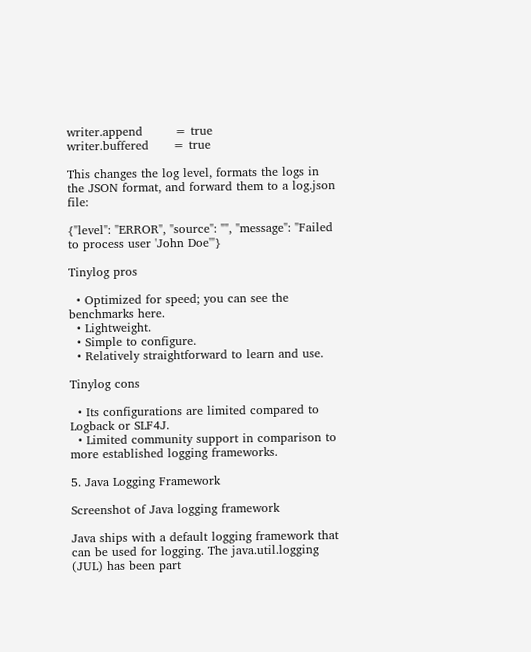writer.append        = true
writer.buffered      = true

This changes the log level, formats the logs in the JSON format, and forward them to a log.json file:

{"level": "ERROR", "source": "", "message": "Failed to process user 'John Doe'"}

Tinylog pros

  • Optimized for speed; you can see the benchmarks here.
  • Lightweight.
  • Simple to configure.
  • Relatively straightforward to learn and use.

Tinylog cons

  • Its configurations are limited compared to Logback or SLF4J.
  • Limited community support in comparison to more established logging frameworks.

5. Java Logging Framework

Screenshot of Java logging framework

Java ships with a default logging framework that can be used for logging. The java.util.logging (JUL) has been part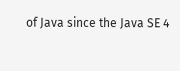of Java since the Java SE 4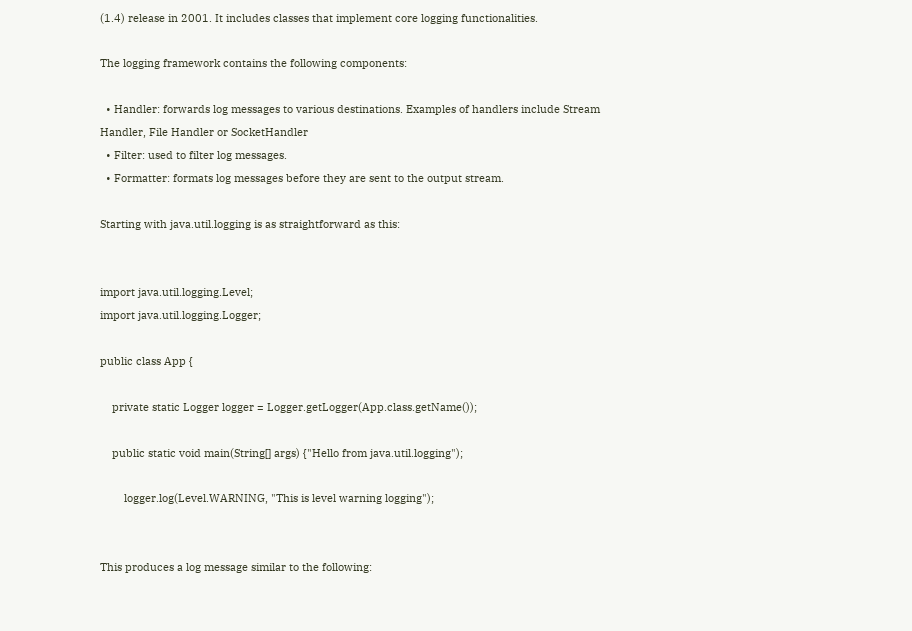(1.4) release in 2001. It includes classes that implement core logging functionalities.

The logging framework contains the following components:

  • Handler: forwards log messages to various destinations. Examples of handlers include Stream Handler, File Handler or SocketHandler
  • Filter: used to filter log messages.
  • Formatter: formats log messages before they are sent to the output stream.

Starting with java.util.logging is as straightforward as this:


import java.util.logging.Level;
import java.util.logging.Logger;

public class App {

    private static Logger logger = Logger.getLogger(App.class.getName());

    public static void main(String[] args) {"Hello from java.util.logging");

        logger.log(Level.WARNING, "This is level warning logging");


This produces a log message similar to the following: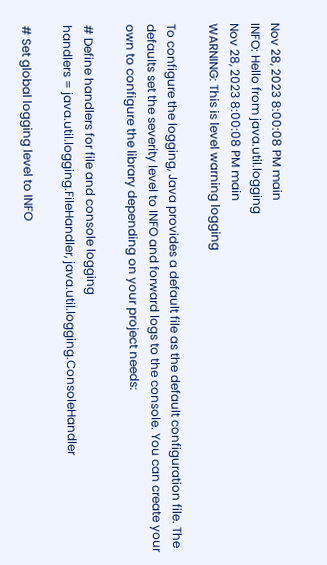Nov 28, 2023 8:00:08 PM main
INFO: Hello from java.util.logging
Nov 28, 2023 8:00:08 PM main
WARNING: This is level warning logging

To configure the logging, Java provides a default file as the default configuration file. The defaults set the severity level to INFO and forward logs to the console. You can create your own to configure the library depending on your project needs:

# Define handlers for file and console logging
handlers = java.util.logging.FileHandler, java.util.logging.ConsoleHandler

# Set global logging level to INFO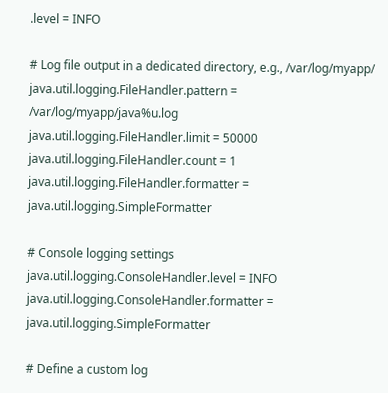.level = INFO

# Log file output in a dedicated directory, e.g., /var/log/myapp/
java.util.logging.FileHandler.pattern = /var/log/myapp/java%u.log
java.util.logging.FileHandler.limit = 50000
java.util.logging.FileHandler.count = 1
java.util.logging.FileHandler.formatter = java.util.logging.SimpleFormatter

# Console logging settings
java.util.logging.ConsoleHandler.level = INFO
java.util.logging.ConsoleHandler.formatter = java.util.logging.SimpleFormatter

# Define a custom log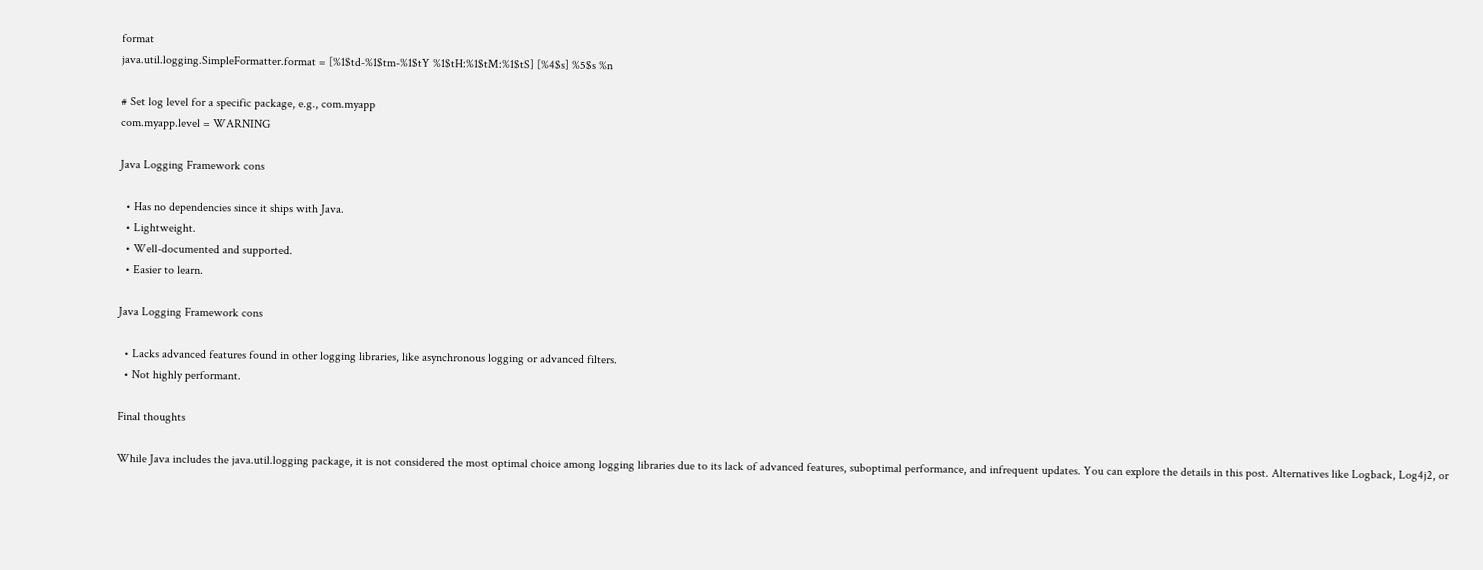format
java.util.logging.SimpleFormatter.format = [%1$td-%1$tm-%1$tY %1$tH:%1$tM:%1$tS] [%4$s] %5$s %n

# Set log level for a specific package, e.g., com.myapp
com.myapp.level = WARNING

Java Logging Framework cons

  • Has no dependencies since it ships with Java.
  • Lightweight.
  • Well-documented and supported.
  • Easier to learn.

Java Logging Framework cons

  • Lacks advanced features found in other logging libraries, like asynchronous logging or advanced filters.
  • Not highly performant.

Final thoughts

While Java includes the java.util.logging package, it is not considered the most optimal choice among logging libraries due to its lack of advanced features, suboptimal performance, and infrequent updates. You can explore the details in this post. Alternatives like Logback, Log4j2, or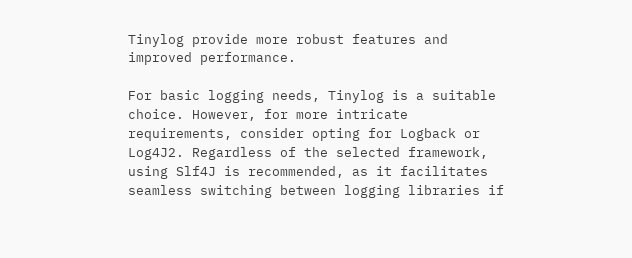Tinylog provide more robust features and improved performance.

For basic logging needs, Tinylog is a suitable choice. However, for more intricate requirements, consider opting for Logback or Log4J2. Regardless of the selected framework, using Slf4J is recommended, as it facilitates seamless switching between logging libraries if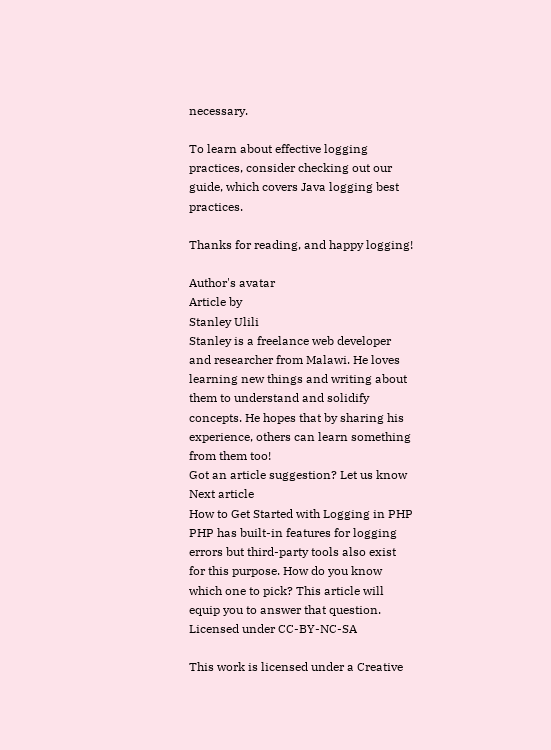necessary.

To learn about effective logging practices, consider checking out our guide, which covers Java logging best practices.

Thanks for reading, and happy logging!

Author's avatar
Article by
Stanley Ulili
Stanley is a freelance web developer and researcher from Malawi. He loves learning new things and writing about them to understand and solidify concepts. He hopes that by sharing his experience, others can learn something from them too!
Got an article suggestion? Let us know
Next article
How to Get Started with Logging in PHP
PHP has built-in features for logging errors but third-party tools also exist for this purpose. How do you know which one to pick? This article will equip you to answer that question.
Licensed under CC-BY-NC-SA

This work is licensed under a Creative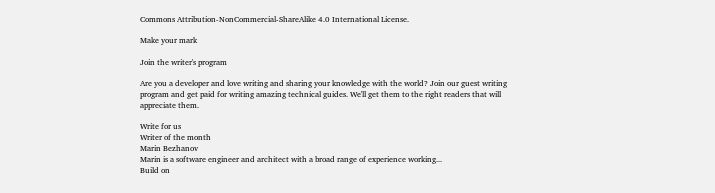Commons Attribution-NonCommercial-ShareAlike 4.0 International License.

Make your mark

Join the writer's program

Are you a developer and love writing and sharing your knowledge with the world? Join our guest writing program and get paid for writing amazing technical guides. We'll get them to the right readers that will appreciate them.

Write for us
Writer of the month
Marin Bezhanov
Marin is a software engineer and architect with a broad range of experience working...
Build on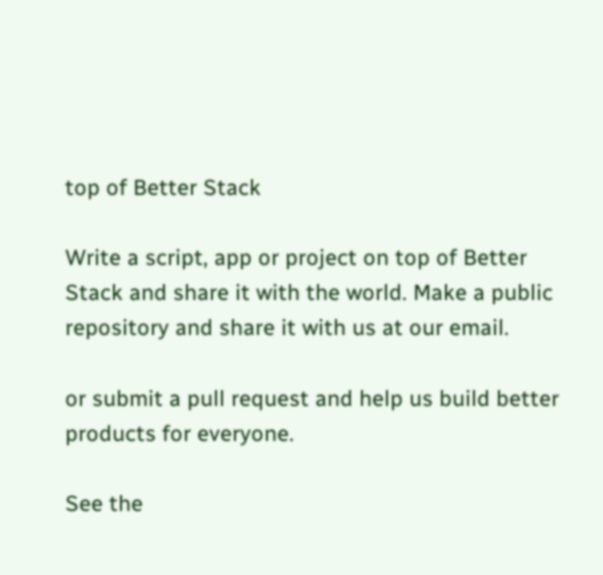top of Better Stack

Write a script, app or project on top of Better Stack and share it with the world. Make a public repository and share it with us at our email.

or submit a pull request and help us build better products for everyone.

See the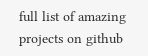full list of amazing projects on github